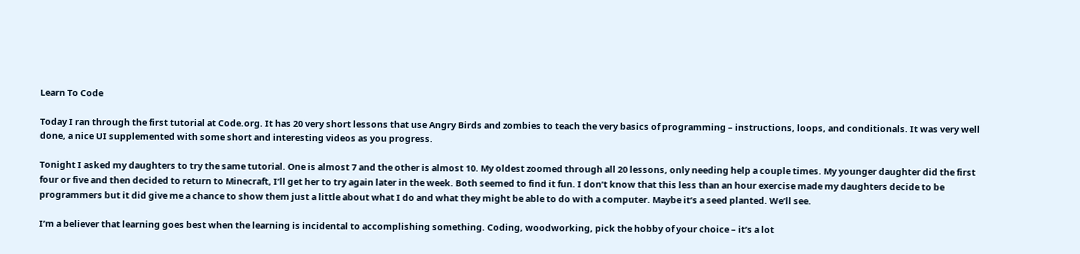Learn To Code

Today I ran through the first tutorial at Code.org. It has 20 very short lessons that use Angry Birds and zombies to teach the very basics of programming – instructions, loops, and conditionals. It was very well done, a nice UI supplemented with some short and interesting videos as you progress.

Tonight I asked my daughters to try the same tutorial. One is almost 7 and the other is almost 10. My oldest zoomed through all 20 lessons, only needing help a couple times. My younger daughter did the first four or five and then decided to return to Minecraft, I’ll get her to try again later in the week. Both seemed to find it fun. I don’t know that this less than an hour exercise made my daughters decide to be programmers but it did give me a chance to show them just a little about what I do and what they might be able to do with a computer. Maybe it’s a seed planted. We’ll see.

I’m a believer that learning goes best when the learning is incidental to accomplishing something. Coding, woodworking, pick the hobby of your choice – it’s a lot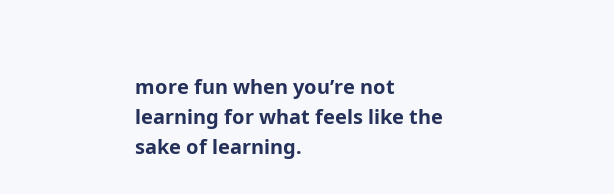more fun when you’re not learning for what feels like the sake of learning.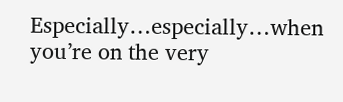Especially…especially…when you’re on the very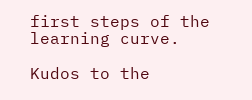first steps of the learning curve.

Kudos to the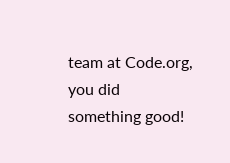team at Code.org, you did something good!